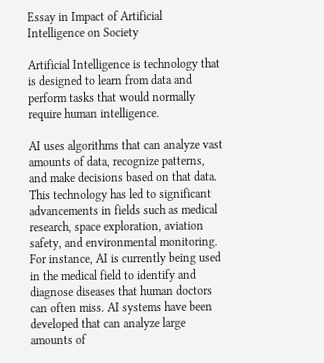Essay in Impact of Artificial Intelligence on Society

Artificial Intelligence is technology that is designed to learn from data and perform tasks that would normally require human intelligence.

AI uses algorithms that can analyze vast amounts of data, recognize patterns, and make decisions based on that data. This technology has led to significant advancements in fields such as medical research, space exploration, aviation safety, and environmental monitoring. For instance, AI is currently being used in the medical field to identify and diagnose diseases that human doctors can often miss. AI systems have been developed that can analyze large amounts of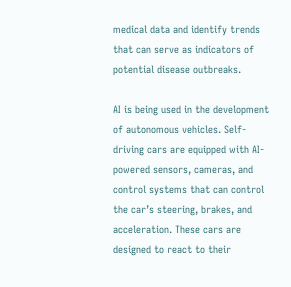medical data and identify trends that can serve as indicators of potential disease outbreaks.

AI is being used in the development of autonomous vehicles. Self-driving cars are equipped with AI-powered sensors, cameras, and control systems that can control the car’s steering, brakes, and acceleration. These cars are designed to react to their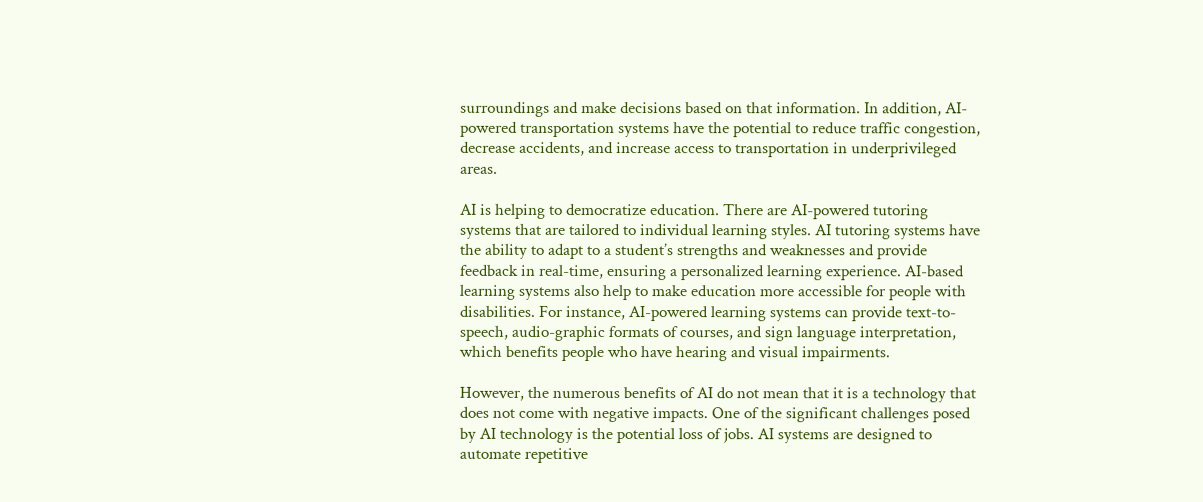surroundings and make decisions based on that information. In addition, AI-powered transportation systems have the potential to reduce traffic congestion, decrease accidents, and increase access to transportation in underprivileged areas.

AI is helping to democratize education. There are AI-powered tutoring systems that are tailored to individual learning styles. AI tutoring systems have the ability to adapt to a student’s strengths and weaknesses and provide feedback in real-time, ensuring a personalized learning experience. AI-based learning systems also help to make education more accessible for people with disabilities. For instance, AI-powered learning systems can provide text-to-speech, audio-graphic formats of courses, and sign language interpretation, which benefits people who have hearing and visual impairments.

However, the numerous benefits of AI do not mean that it is a technology that does not come with negative impacts. One of the significant challenges posed by AI technology is the potential loss of jobs. AI systems are designed to automate repetitive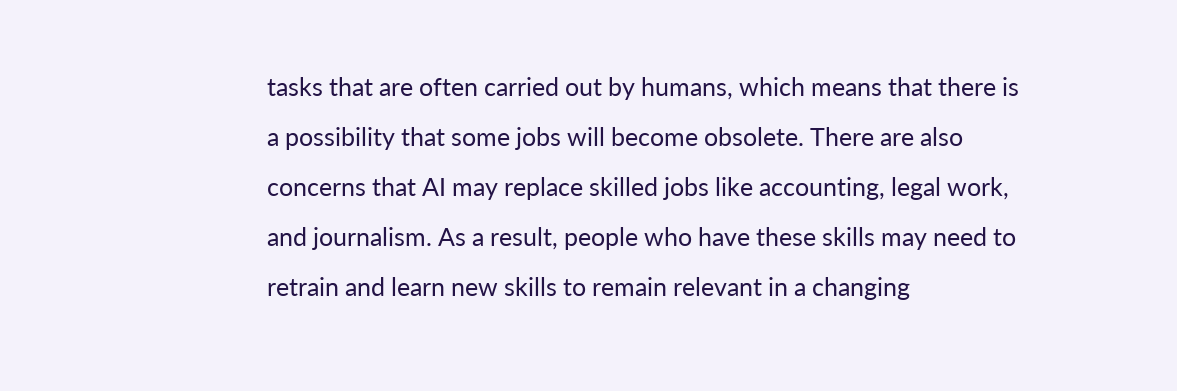tasks that are often carried out by humans, which means that there is a possibility that some jobs will become obsolete. There are also concerns that AI may replace skilled jobs like accounting, legal work, and journalism. As a result, people who have these skills may need to retrain and learn new skills to remain relevant in a changing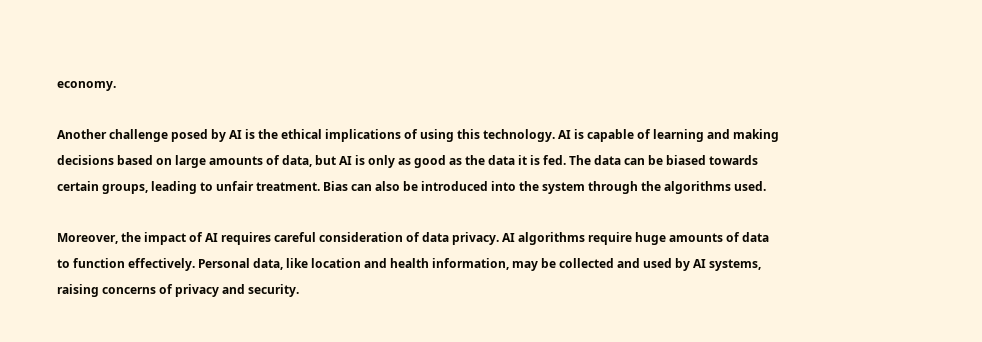economy.

Another challenge posed by AI is the ethical implications of using this technology. AI is capable of learning and making decisions based on large amounts of data, but AI is only as good as the data it is fed. The data can be biased towards certain groups, leading to unfair treatment. Bias can also be introduced into the system through the algorithms used.

Moreover, the impact of AI requires careful consideration of data privacy. AI algorithms require huge amounts of data to function effectively. Personal data, like location and health information, may be collected and used by AI systems, raising concerns of privacy and security.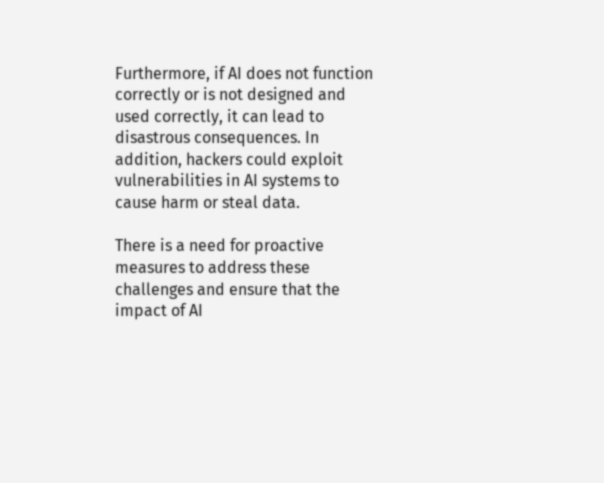Furthermore, if AI does not function correctly or is not designed and used correctly, it can lead to disastrous consequences. In addition, hackers could exploit vulnerabilities in AI systems to cause harm or steal data.

There is a need for proactive measures to address these challenges and ensure that the impact of AI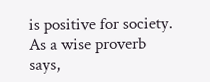is positive for society. As a wise proverb says,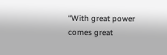“With great power comes great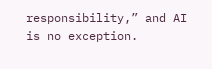responsibility,” and AI is no exception.